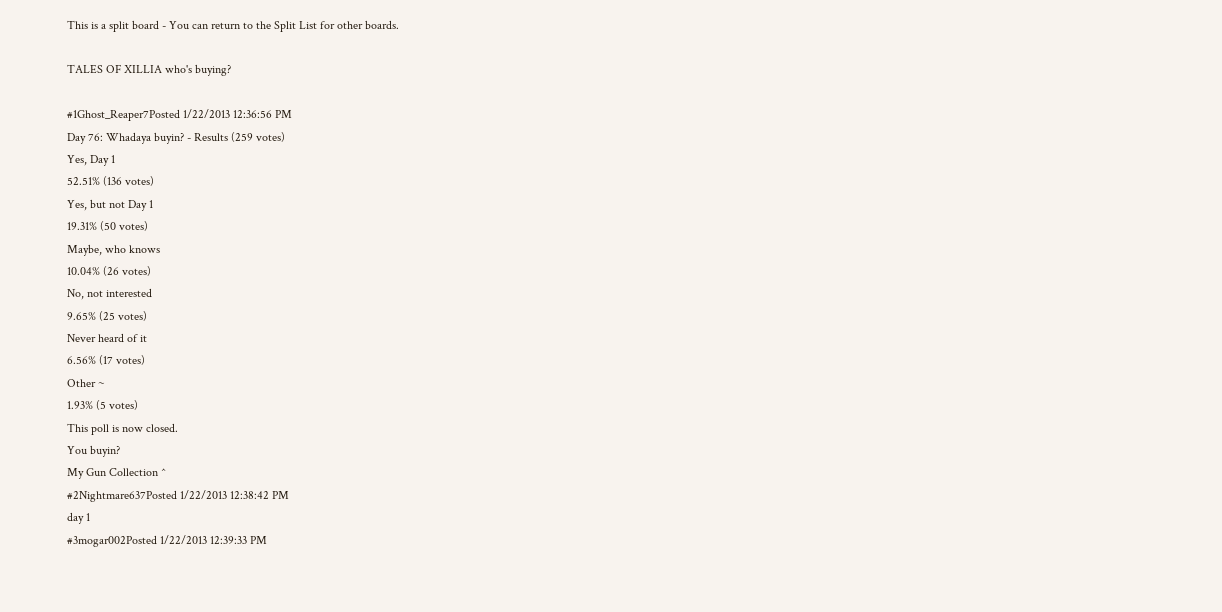This is a split board - You can return to the Split List for other boards.

TALES OF XILLIA who's buying?

#1Ghost_Reaper7Posted 1/22/2013 12:36:56 PM
Day 76: Whadaya buyin? - Results (259 votes)
Yes, Day 1
52.51% (136 votes)
Yes, but not Day 1
19.31% (50 votes)
Maybe, who knows
10.04% (26 votes)
No, not interested
9.65% (25 votes)
Never heard of it
6.56% (17 votes)
Other ~
1.93% (5 votes)
This poll is now closed.
You buyin?
My Gun Collection ^
#2Nightmare637Posted 1/22/2013 12:38:42 PM
day 1
#3mogar002Posted 1/22/2013 12:39:33 PM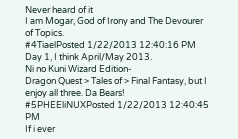Never heard of it
I am Mogar, God of Irony and The Devourer of Topics.
#4TiaelPosted 1/22/2013 12:40:16 PM
Day 1, I think April/May 2013.
Ni no Kuni Wizard Edition-
Dragon Quest > Tales of > Final Fantasy, but I enjoy all three. Da Bears!
#5PHEEliNUXPosted 1/22/2013 12:40:45 PM
If i ever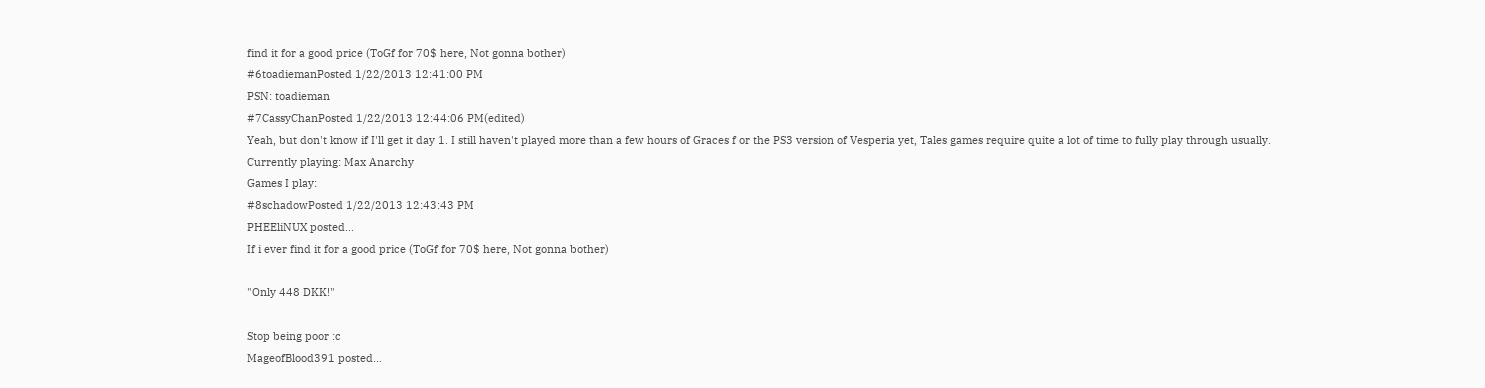find it for a good price (ToGf for 70$ here, Not gonna bother)
#6toadiemanPosted 1/22/2013 12:41:00 PM
PSN: toadieman
#7CassyChanPosted 1/22/2013 12:44:06 PM(edited)
Yeah, but don't know if I'll get it day 1. I still haven't played more than a few hours of Graces f or the PS3 version of Vesperia yet, Tales games require quite a lot of time to fully play through usually.
Currently playing: Max Anarchy
Games I play:
#8schadowPosted 1/22/2013 12:43:43 PM
PHEEliNUX posted...
If i ever find it for a good price (ToGf for 70$ here, Not gonna bother)

"Only 448 DKK!"

Stop being poor :c
MageofBlood391 posted...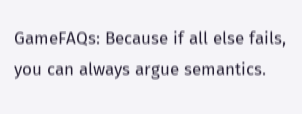GameFAQs: Because if all else fails, you can always argue semantics.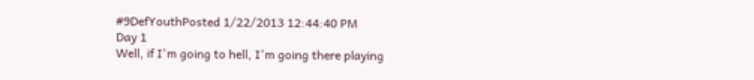#9DefYouthPosted 1/22/2013 12:44:40 PM
Day 1
Well, if I'm going to hell, I'm going there playing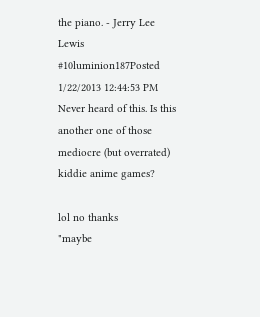the piano. - Jerry Lee Lewis
#10luminion187Posted 1/22/2013 12:44:53 PM
Never heard of this. Is this another one of those mediocre (but overrated) kiddie anime games?

lol no thanks
"maybe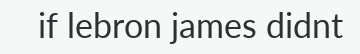if lebron james didnt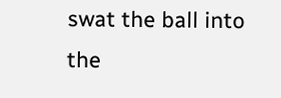swat the ball into the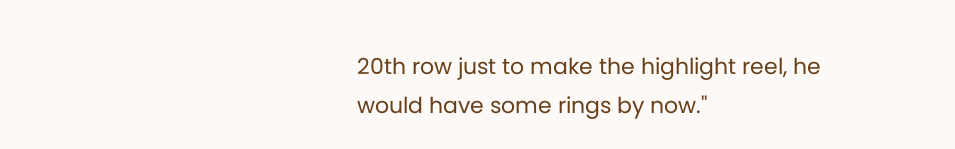20th row just to make the highlight reel, he would have some rings by now."